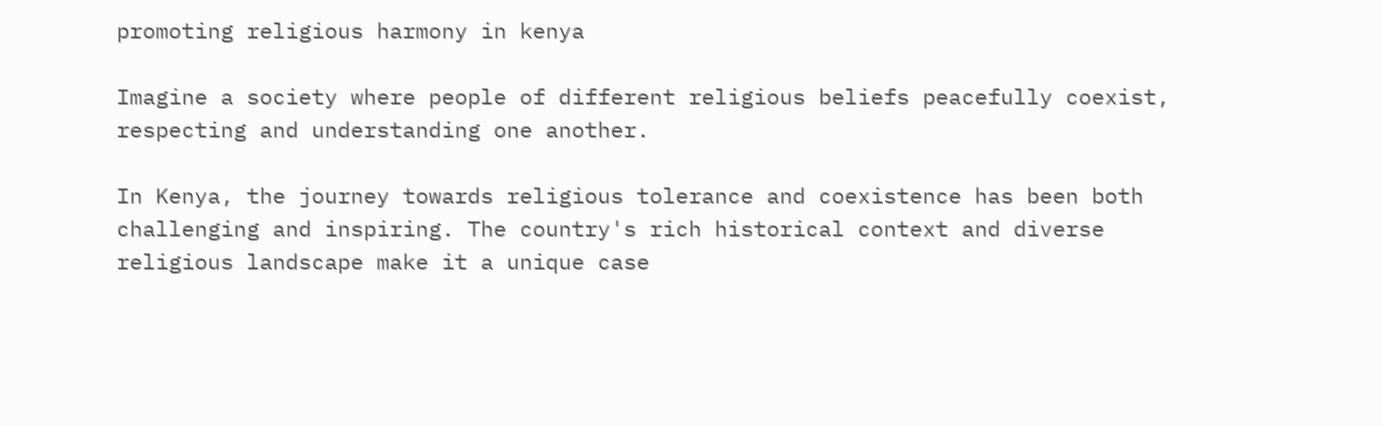promoting religious harmony in kenya

Imagine a society where people of different religious beliefs peacefully coexist, respecting and understanding one another.

In Kenya, the journey towards religious tolerance and coexistence has been both challenging and inspiring. The country's rich historical context and diverse religious landscape make it a unique case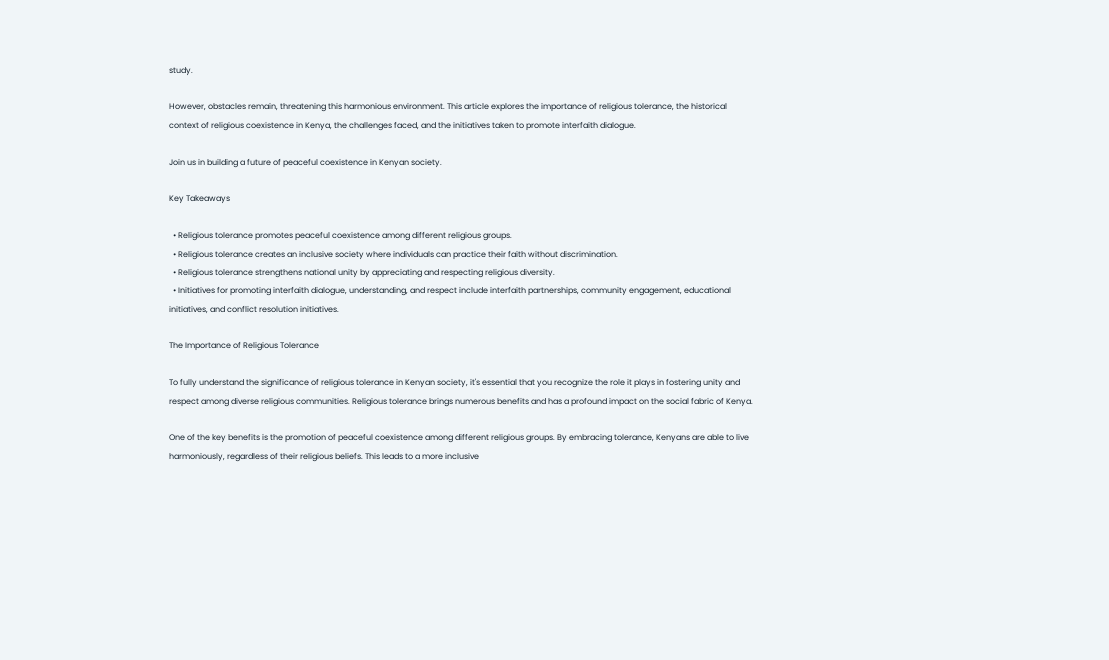study.

However, obstacles remain, threatening this harmonious environment. This article explores the importance of religious tolerance, the historical context of religious coexistence in Kenya, the challenges faced, and the initiatives taken to promote interfaith dialogue.

Join us in building a future of peaceful coexistence in Kenyan society.

Key Takeaways

  • Religious tolerance promotes peaceful coexistence among different religious groups.
  • Religious tolerance creates an inclusive society where individuals can practice their faith without discrimination.
  • Religious tolerance strengthens national unity by appreciating and respecting religious diversity.
  • Initiatives for promoting interfaith dialogue, understanding, and respect include interfaith partnerships, community engagement, educational initiatives, and conflict resolution initiatives.

The Importance of Religious Tolerance

To fully understand the significance of religious tolerance in Kenyan society, it's essential that you recognize the role it plays in fostering unity and respect among diverse religious communities. Religious tolerance brings numerous benefits and has a profound impact on the social fabric of Kenya.

One of the key benefits is the promotion of peaceful coexistence among different religious groups. By embracing tolerance, Kenyans are able to live harmoniously, regardless of their religious beliefs. This leads to a more inclusive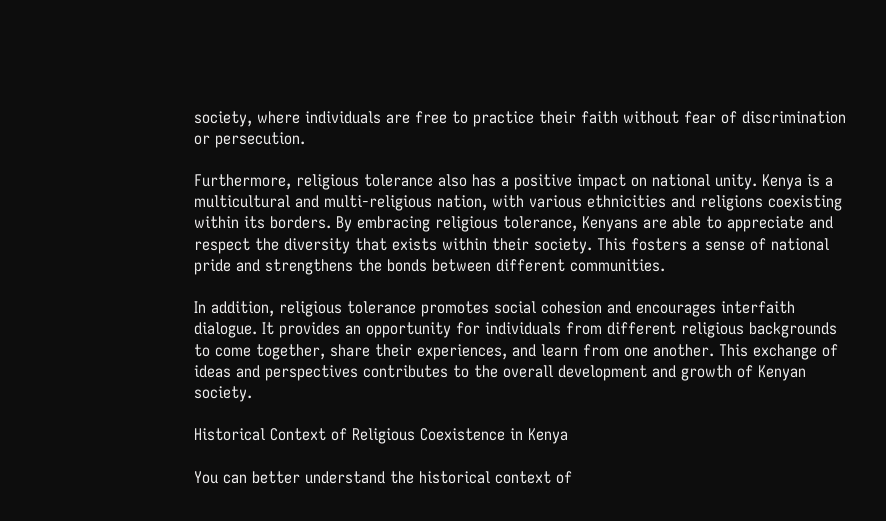society, where individuals are free to practice their faith without fear of discrimination or persecution.

Furthermore, religious tolerance also has a positive impact on national unity. Kenya is a multicultural and multi-religious nation, with various ethnicities and religions coexisting within its borders. By embracing religious tolerance, Kenyans are able to appreciate and respect the diversity that exists within their society. This fosters a sense of national pride and strengthens the bonds between different communities.

In addition, religious tolerance promotes social cohesion and encourages interfaith dialogue. It provides an opportunity for individuals from different religious backgrounds to come together, share their experiences, and learn from one another. This exchange of ideas and perspectives contributes to the overall development and growth of Kenyan society.

Historical Context of Religious Coexistence in Kenya

You can better understand the historical context of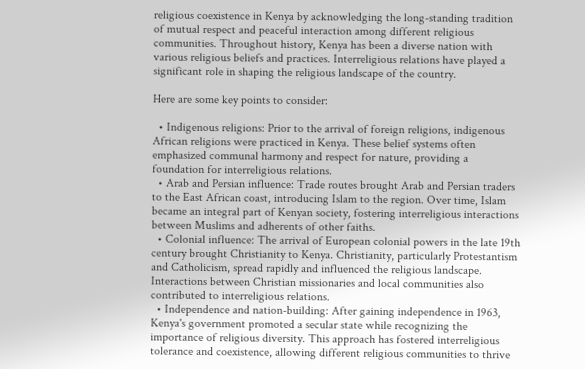religious coexistence in Kenya by acknowledging the long-standing tradition of mutual respect and peaceful interaction among different religious communities. Throughout history, Kenya has been a diverse nation with various religious beliefs and practices. Interreligious relations have played a significant role in shaping the religious landscape of the country.

Here are some key points to consider:

  • Indigenous religions: Prior to the arrival of foreign religions, indigenous African religions were practiced in Kenya. These belief systems often emphasized communal harmony and respect for nature, providing a foundation for interreligious relations.
  • Arab and Persian influence: Trade routes brought Arab and Persian traders to the East African coast, introducing Islam to the region. Over time, Islam became an integral part of Kenyan society, fostering interreligious interactions between Muslims and adherents of other faiths.
  • Colonial influence: The arrival of European colonial powers in the late 19th century brought Christianity to Kenya. Christianity, particularly Protestantism and Catholicism, spread rapidly and influenced the religious landscape. Interactions between Christian missionaries and local communities also contributed to interreligious relations.
  • Independence and nation-building: After gaining independence in 1963, Kenya's government promoted a secular state while recognizing the importance of religious diversity. This approach has fostered interreligious tolerance and coexistence, allowing different religious communities to thrive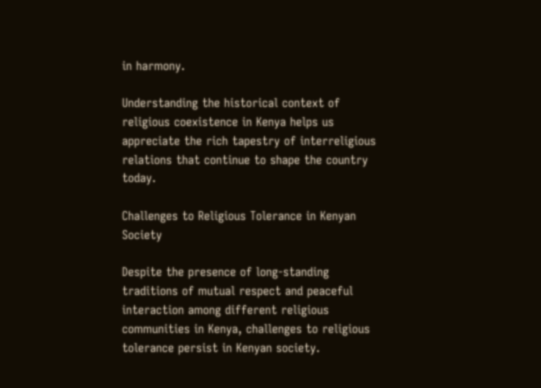in harmony.

Understanding the historical context of religious coexistence in Kenya helps us appreciate the rich tapestry of interreligious relations that continue to shape the country today.

Challenges to Religious Tolerance in Kenyan Society

Despite the presence of long-standing traditions of mutual respect and peaceful interaction among different religious communities in Kenya, challenges to religious tolerance persist in Kenyan society.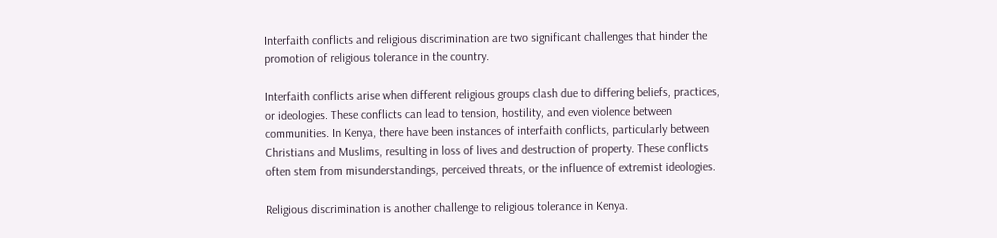Interfaith conflicts and religious discrimination are two significant challenges that hinder the promotion of religious tolerance in the country.

Interfaith conflicts arise when different religious groups clash due to differing beliefs, practices, or ideologies. These conflicts can lead to tension, hostility, and even violence between communities. In Kenya, there have been instances of interfaith conflicts, particularly between Christians and Muslims, resulting in loss of lives and destruction of property. These conflicts often stem from misunderstandings, perceived threats, or the influence of extremist ideologies.

Religious discrimination is another challenge to religious tolerance in Kenya.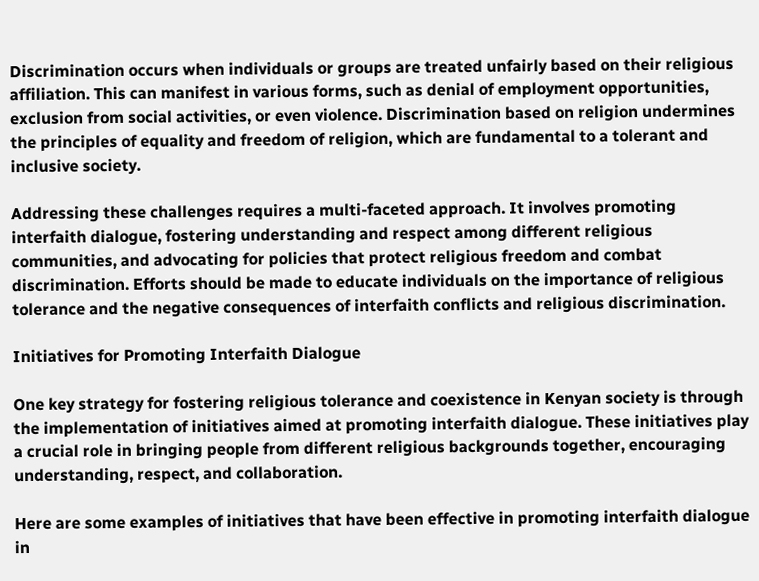Discrimination occurs when individuals or groups are treated unfairly based on their religious affiliation. This can manifest in various forms, such as denial of employment opportunities, exclusion from social activities, or even violence. Discrimination based on religion undermines the principles of equality and freedom of religion, which are fundamental to a tolerant and inclusive society.

Addressing these challenges requires a multi-faceted approach. It involves promoting interfaith dialogue, fostering understanding and respect among different religious communities, and advocating for policies that protect religious freedom and combat discrimination. Efforts should be made to educate individuals on the importance of religious tolerance and the negative consequences of interfaith conflicts and religious discrimination.

Initiatives for Promoting Interfaith Dialogue

One key strategy for fostering religious tolerance and coexistence in Kenyan society is through the implementation of initiatives aimed at promoting interfaith dialogue. These initiatives play a crucial role in bringing people from different religious backgrounds together, encouraging understanding, respect, and collaboration.

Here are some examples of initiatives that have been effective in promoting interfaith dialogue in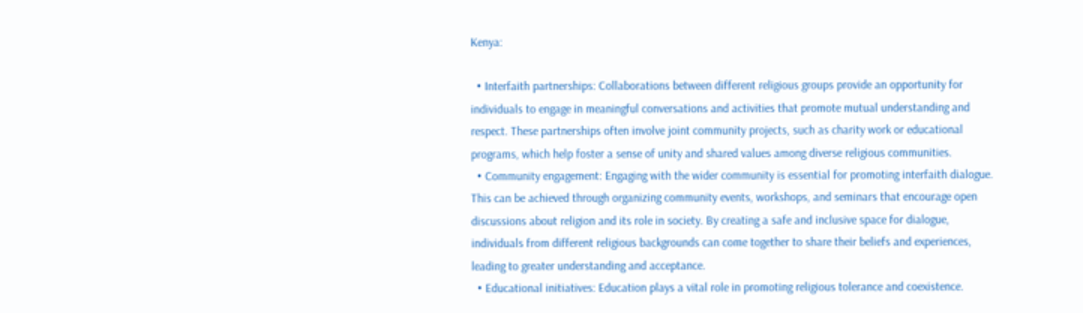Kenya:

  • Interfaith partnerships: Collaborations between different religious groups provide an opportunity for individuals to engage in meaningful conversations and activities that promote mutual understanding and respect. These partnerships often involve joint community projects, such as charity work or educational programs, which help foster a sense of unity and shared values among diverse religious communities.
  • Community engagement: Engaging with the wider community is essential for promoting interfaith dialogue. This can be achieved through organizing community events, workshops, and seminars that encourage open discussions about religion and its role in society. By creating a safe and inclusive space for dialogue, individuals from different religious backgrounds can come together to share their beliefs and experiences, leading to greater understanding and acceptance.
  • Educational initiatives: Education plays a vital role in promoting religious tolerance and coexistence.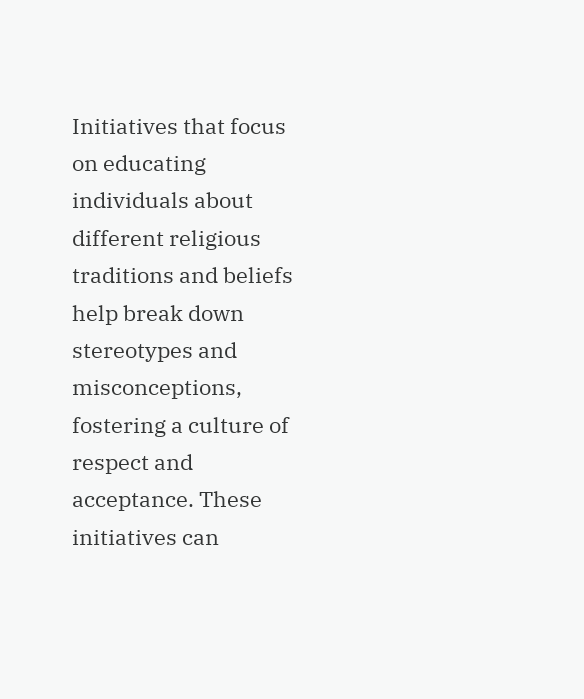Initiatives that focus on educating individuals about different religious traditions and beliefs help break down stereotypes and misconceptions, fostering a culture of respect and acceptance. These initiatives can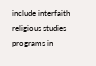include interfaith religious studies programs in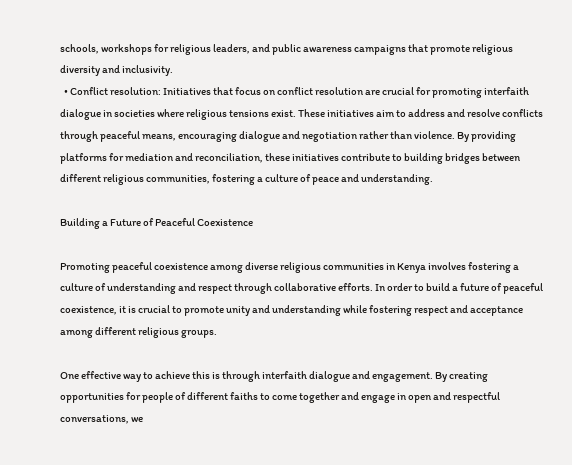schools, workshops for religious leaders, and public awareness campaigns that promote religious diversity and inclusivity.
  • Conflict resolution: Initiatives that focus on conflict resolution are crucial for promoting interfaith dialogue in societies where religious tensions exist. These initiatives aim to address and resolve conflicts through peaceful means, encouraging dialogue and negotiation rather than violence. By providing platforms for mediation and reconciliation, these initiatives contribute to building bridges between different religious communities, fostering a culture of peace and understanding.

Building a Future of Peaceful Coexistence

Promoting peaceful coexistence among diverse religious communities in Kenya involves fostering a culture of understanding and respect through collaborative efforts. In order to build a future of peaceful coexistence, it is crucial to promote unity and understanding while fostering respect and acceptance among different religious groups.

One effective way to achieve this is through interfaith dialogue and engagement. By creating opportunities for people of different faiths to come together and engage in open and respectful conversations, we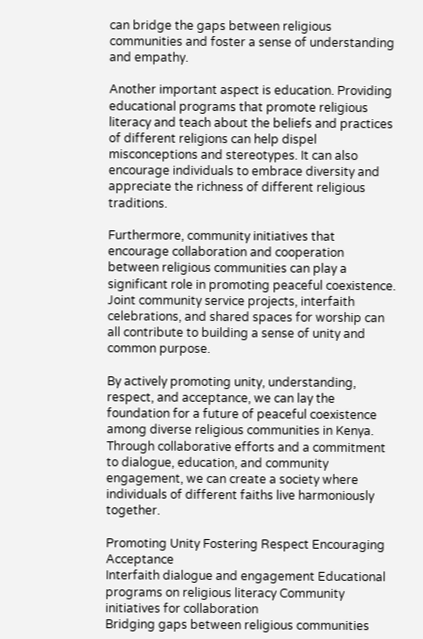can bridge the gaps between religious communities and foster a sense of understanding and empathy.

Another important aspect is education. Providing educational programs that promote religious literacy and teach about the beliefs and practices of different religions can help dispel misconceptions and stereotypes. It can also encourage individuals to embrace diversity and appreciate the richness of different religious traditions.

Furthermore, community initiatives that encourage collaboration and cooperation between religious communities can play a significant role in promoting peaceful coexistence. Joint community service projects, interfaith celebrations, and shared spaces for worship can all contribute to building a sense of unity and common purpose.

By actively promoting unity, understanding, respect, and acceptance, we can lay the foundation for a future of peaceful coexistence among diverse religious communities in Kenya. Through collaborative efforts and a commitment to dialogue, education, and community engagement, we can create a society where individuals of different faiths live harmoniously together.

Promoting Unity Fostering Respect Encouraging Acceptance
Interfaith dialogue and engagement Educational programs on religious literacy Community initiatives for collaboration
Bridging gaps between religious communities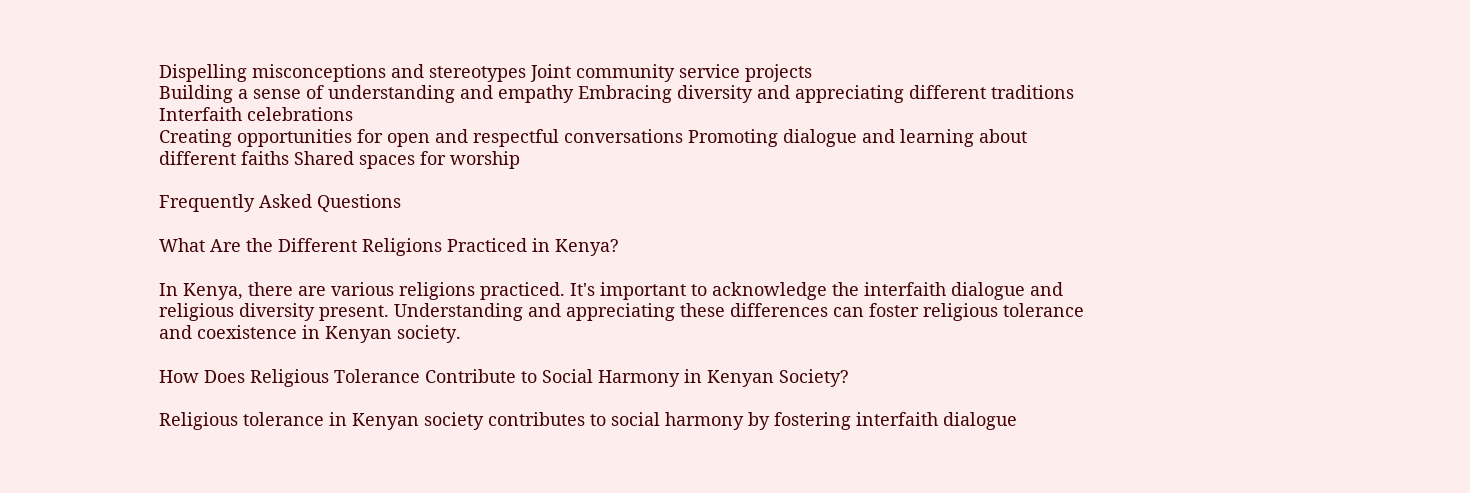Dispelling misconceptions and stereotypes Joint community service projects
Building a sense of understanding and empathy Embracing diversity and appreciating different traditions Interfaith celebrations
Creating opportunities for open and respectful conversations Promoting dialogue and learning about different faiths Shared spaces for worship

Frequently Asked Questions

What Are the Different Religions Practiced in Kenya?

In Kenya, there are various religions practiced. It's important to acknowledge the interfaith dialogue and religious diversity present. Understanding and appreciating these differences can foster religious tolerance and coexistence in Kenyan society.

How Does Religious Tolerance Contribute to Social Harmony in Kenyan Society?

Religious tolerance in Kenyan society contributes to social harmony by fostering interfaith dialogue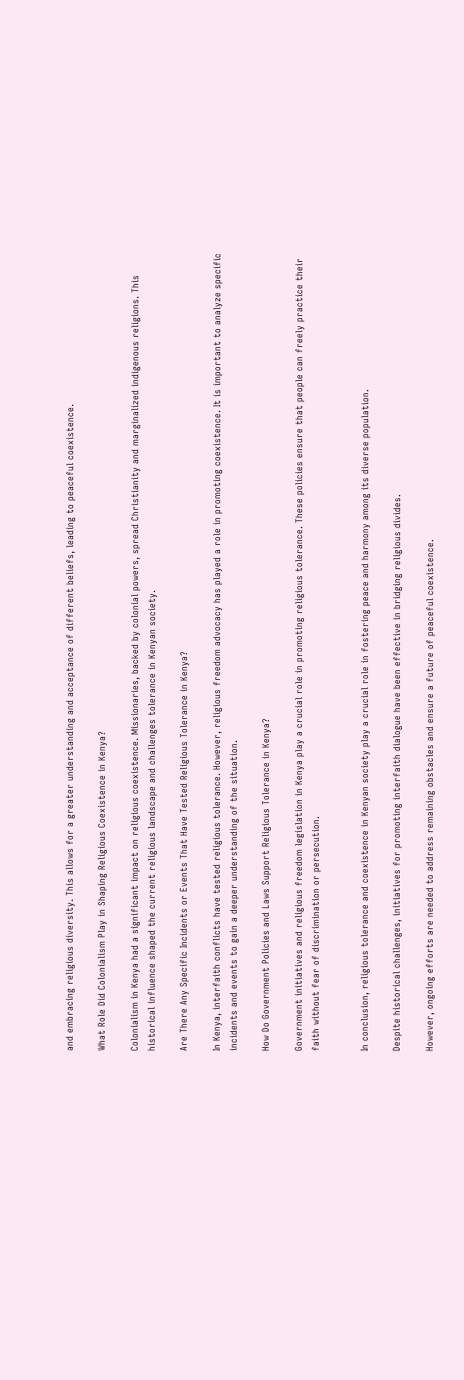and embracing religious diversity. This allows for a greater understanding and acceptance of different beliefs, leading to peaceful coexistence.

What Role Did Colonialism Play in Shaping Religious Coexistence in Kenya?

Colonialism in Kenya had a significant impact on religious coexistence. Missionaries, backed by colonial powers, spread Christianity and marginalized indigenous religions. This historical influence shaped the current religious landscape and challenges tolerance in Kenyan society.

Are There Any Specific Incidents or Events That Have Tested Religious Tolerance in Kenya?

In Kenya, interfaith conflicts have tested religious tolerance. However, religious freedom advocacy has played a role in promoting coexistence. It is important to analyze specific incidents and events to gain a deeper understanding of the situation.

How Do Government Policies and Laws Support Religious Tolerance in Kenya?

Government initiatives and religious freedom legislation in Kenya play a crucial role in promoting religious tolerance. These policies ensure that people can freely practice their faith without fear of discrimination or persecution.


In conclusion, religious tolerance and coexistence in Kenyan society play a crucial role in fostering peace and harmony among its diverse population.

Despite historical challenges, initiatives for promoting interfaith dialogue have been effective in bridging religious divides.

However, ongoing efforts are needed to address remaining obstacles and ensure a future of peaceful coexistence.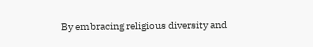By embracing religious diversity and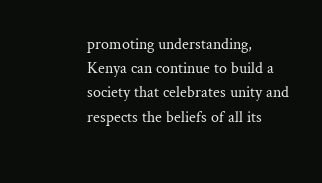promoting understanding, Kenya can continue to build a society that celebrates unity and respects the beliefs of all its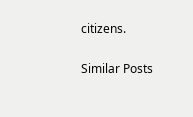citizens.

Similar Posts